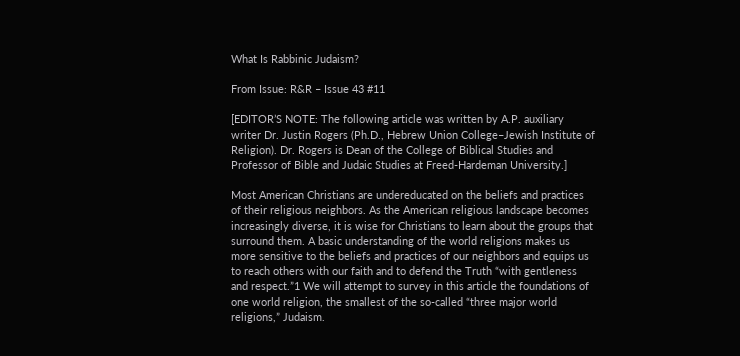What Is Rabbinic Judaism?

From Issue: R&R – Issue 43 #11

[EDITOR’S NOTE: The following article was written by A.P. auxiliary writer Dr. Justin Rogers (Ph.D., Hebrew Union College–Jewish Institute of Religion). Dr. Rogers is Dean of the College of Biblical Studies and Professor of Bible and Judaic Studies at Freed-Hardeman University.]

Most American Christians are undereducated on the beliefs and practices of their religious neighbors. As the American religious landscape becomes increasingly diverse, it is wise for Christians to learn about the groups that surround them. A basic understanding of the world religions makes us more sensitive to the beliefs and practices of our neighbors and equips us to reach others with our faith and to defend the Truth “with gentleness and respect.”1 We will attempt to survey in this article the foundations of one world religion, the smallest of the so-called “three major world religions,” Judaism.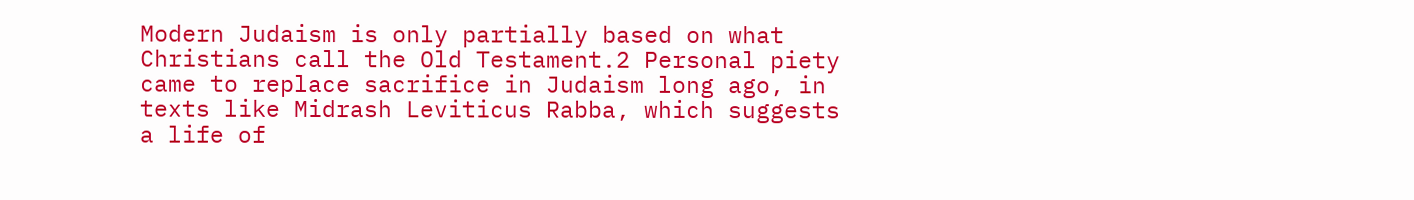Modern Judaism is only partially based on what Christians call the Old Testament.2 Personal piety came to replace sacrifice in Judaism long ago, in texts like Midrash Leviticus Rabba, which suggests a life of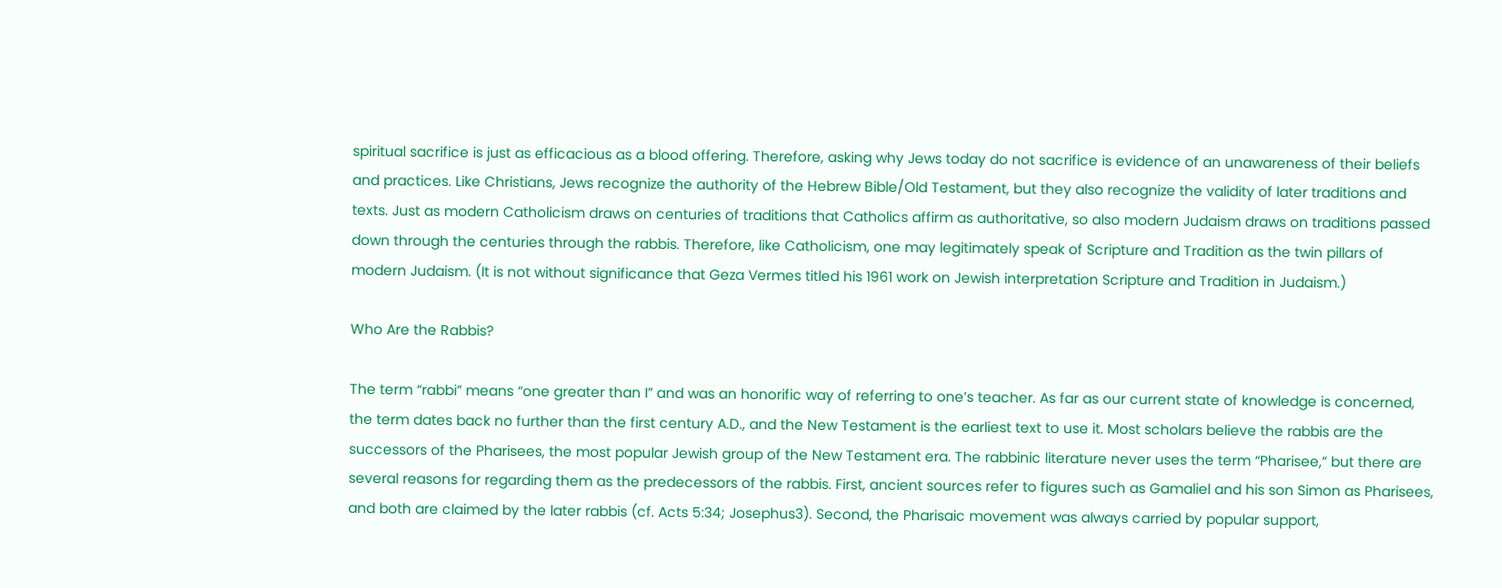spiritual sacrifice is just as efficacious as a blood offering. Therefore, asking why Jews today do not sacrifice is evidence of an unawareness of their beliefs and practices. Like Christians, Jews recognize the authority of the Hebrew Bible/Old Testament, but they also recognize the validity of later traditions and texts. Just as modern Catholicism draws on centuries of traditions that Catholics affirm as authoritative, so also modern Judaism draws on traditions passed down through the centuries through the rabbis. Therefore, like Catholicism, one may legitimately speak of Scripture and Tradition as the twin pillars of modern Judaism. (It is not without significance that Geza Vermes titled his 1961 work on Jewish interpretation Scripture and Tradition in Judaism.)

Who Are the Rabbis?

The term “rabbi” means “one greater than I” and was an honorific way of referring to one’s teacher. As far as our current state of knowledge is concerned, the term dates back no further than the first century A.D., and the New Testament is the earliest text to use it. Most scholars believe the rabbis are the successors of the Pharisees, the most popular Jewish group of the New Testament era. The rabbinic literature never uses the term “Pharisee,” but there are several reasons for regarding them as the predecessors of the rabbis. First, ancient sources refer to figures such as Gamaliel and his son Simon as Pharisees, and both are claimed by the later rabbis (cf. Acts 5:34; Josephus3). Second, the Pharisaic movement was always carried by popular support,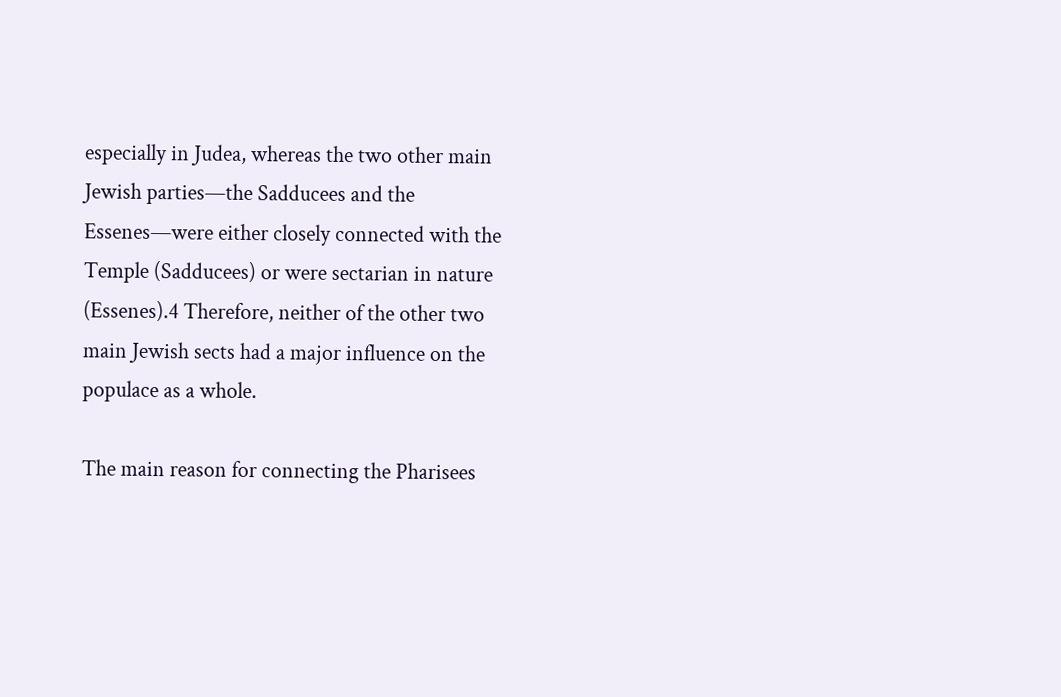especially in Judea, whereas the two other main Jewish parties—the Sadducees and the Essenes—were either closely connected with the Temple (Sadducees) or were sectarian in nature (Essenes).4 Therefore, neither of the other two main Jewish sects had a major influence on the populace as a whole.

The main reason for connecting the Pharisees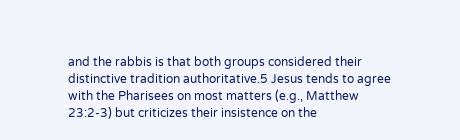and the rabbis is that both groups considered their distinctive tradition authoritative.5 Jesus tends to agree with the Pharisees on most matters (e.g., Matthew 23:2-3) but criticizes their insistence on the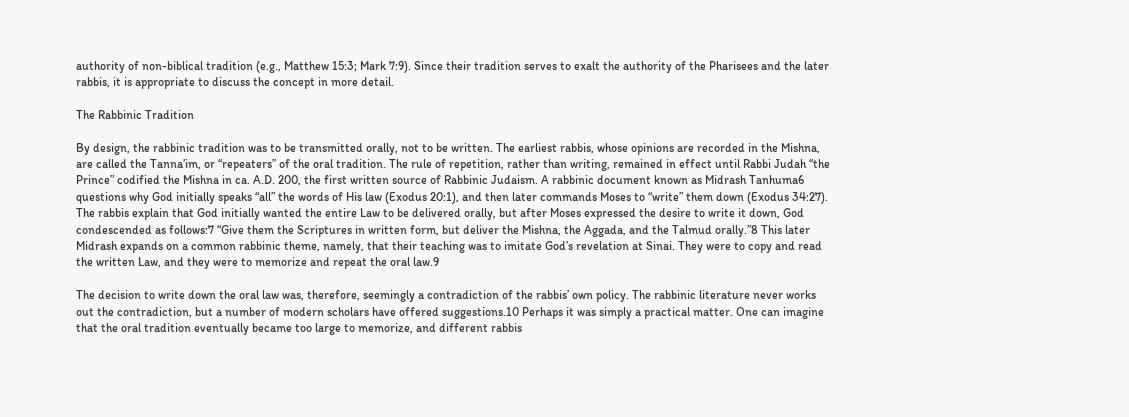authority of non-biblical tradition (e.g., Matthew 15:3; Mark 7:9). Since their tradition serves to exalt the authority of the Pharisees and the later rabbis, it is appropriate to discuss the concept in more detail.

The Rabbinic Tradition

By design, the rabbinic tradition was to be transmitted orally, not to be written. The earliest rabbis, whose opinions are recorded in the Mishna, are called the Tanna’im, or “repeaters” of the oral tradition. The rule of repetition, rather than writing, remained in effect until Rabbi Judah “the Prince” codified the Mishna in ca. A.D. 200, the first written source of Rabbinic Judaism. A rabbinic document known as Midrash Tanhuma6 questions why God initially speaks “all” the words of His law (Exodus 20:1), and then later commands Moses to “write” them down (Exodus 34:27). The rabbis explain that God initially wanted the entire Law to be delivered orally, but after Moses expressed the desire to write it down, God condescended as follows:7 “Give them the Scriptures in written form, but deliver the Mishna, the Aggada, and the Talmud orally.”8 This later Midrash expands on a common rabbinic theme, namely, that their teaching was to imitate God’s revelation at Sinai. They were to copy and read the written Law, and they were to memorize and repeat the oral law.9

The decision to write down the oral law was, therefore, seemingly a contradiction of the rabbis’ own policy. The rabbinic literature never works out the contradiction, but a number of modern scholars have offered suggestions.10 Perhaps it was simply a practical matter. One can imagine that the oral tradition eventually became too large to memorize, and different rabbis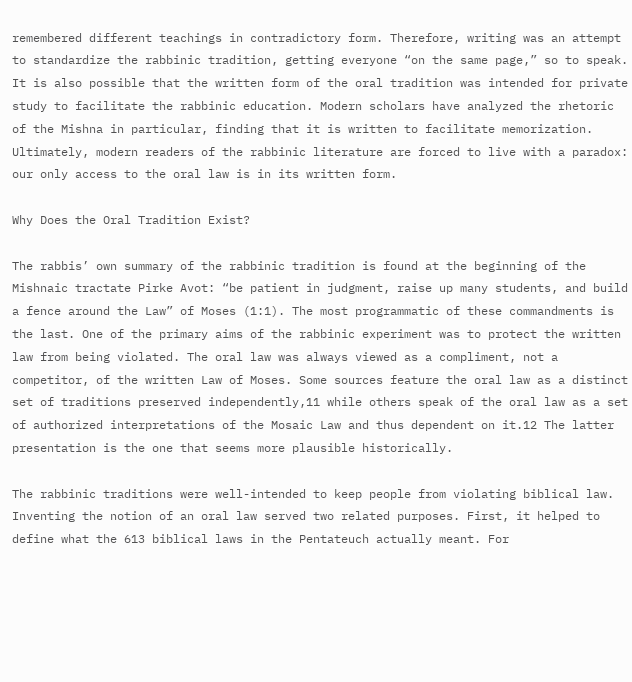remembered different teachings in contradictory form. Therefore, writing was an attempt to standardize the rabbinic tradition, getting everyone “on the same page,” so to speak. It is also possible that the written form of the oral tradition was intended for private study to facilitate the rabbinic education. Modern scholars have analyzed the rhetoric of the Mishna in particular, finding that it is written to facilitate memorization. Ultimately, modern readers of the rabbinic literature are forced to live with a paradox: our only access to the oral law is in its written form.

Why Does the Oral Tradition Exist?

The rabbis’ own summary of the rabbinic tradition is found at the beginning of the Mishnaic tractate Pirke Avot: “be patient in judgment, raise up many students, and build a fence around the Law” of Moses (1:1). The most programmatic of these commandments is the last. One of the primary aims of the rabbinic experiment was to protect the written law from being violated. The oral law was always viewed as a compliment, not a competitor, of the written Law of Moses. Some sources feature the oral law as a distinct set of traditions preserved independently,11 while others speak of the oral law as a set of authorized interpretations of the Mosaic Law and thus dependent on it.12 The latter presentation is the one that seems more plausible historically.

The rabbinic traditions were well-intended to keep people from violating biblical law. Inventing the notion of an oral law served two related purposes. First, it helped to define what the 613 biblical laws in the Pentateuch actually meant. For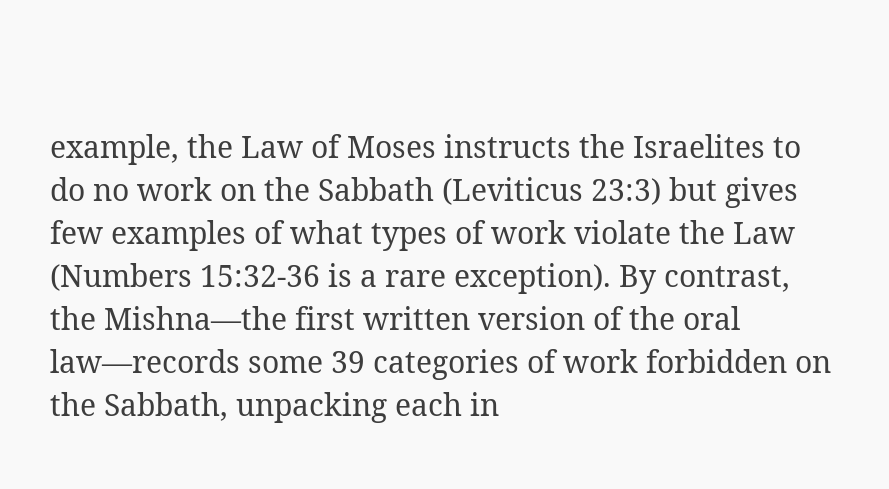example, the Law of Moses instructs the Israelites to do no work on the Sabbath (Leviticus 23:3) but gives few examples of what types of work violate the Law (Numbers 15:32-36 is a rare exception). By contrast, the Mishna—the first written version of the oral law—records some 39 categories of work forbidden on the Sabbath, unpacking each in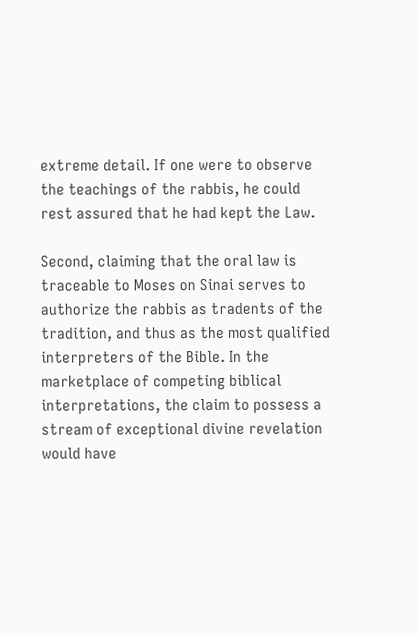extreme detail. If one were to observe the teachings of the rabbis, he could rest assured that he had kept the Law.

Second, claiming that the oral law is traceable to Moses on Sinai serves to authorize the rabbis as tradents of the tradition, and thus as the most qualified interpreters of the Bible. In the marketplace of competing biblical interpretations, the claim to possess a stream of exceptional divine revelation would have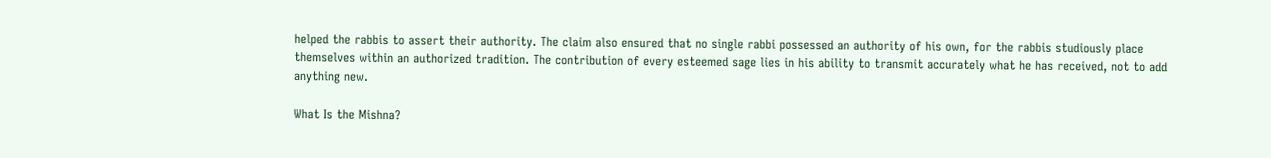helped the rabbis to assert their authority. The claim also ensured that no single rabbi possessed an authority of his own, for the rabbis studiously place themselves within an authorized tradition. The contribution of every esteemed sage lies in his ability to transmit accurately what he has received, not to add anything new.

What Is the Mishna?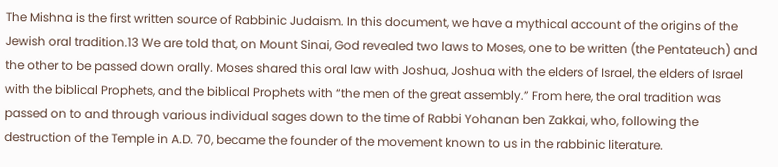The Mishna is the first written source of Rabbinic Judaism. In this document, we have a mythical account of the origins of the Jewish oral tradition.13 We are told that, on Mount Sinai, God revealed two laws to Moses, one to be written (the Pentateuch) and the other to be passed down orally. Moses shared this oral law with Joshua, Joshua with the elders of Israel, the elders of Israel with the biblical Prophets, and the biblical Prophets with “the men of the great assembly.” From here, the oral tradition was passed on to and through various individual sages down to the time of Rabbi Yohanan ben Zakkai, who, following the destruction of the Temple in A.D. 70, became the founder of the movement known to us in the rabbinic literature.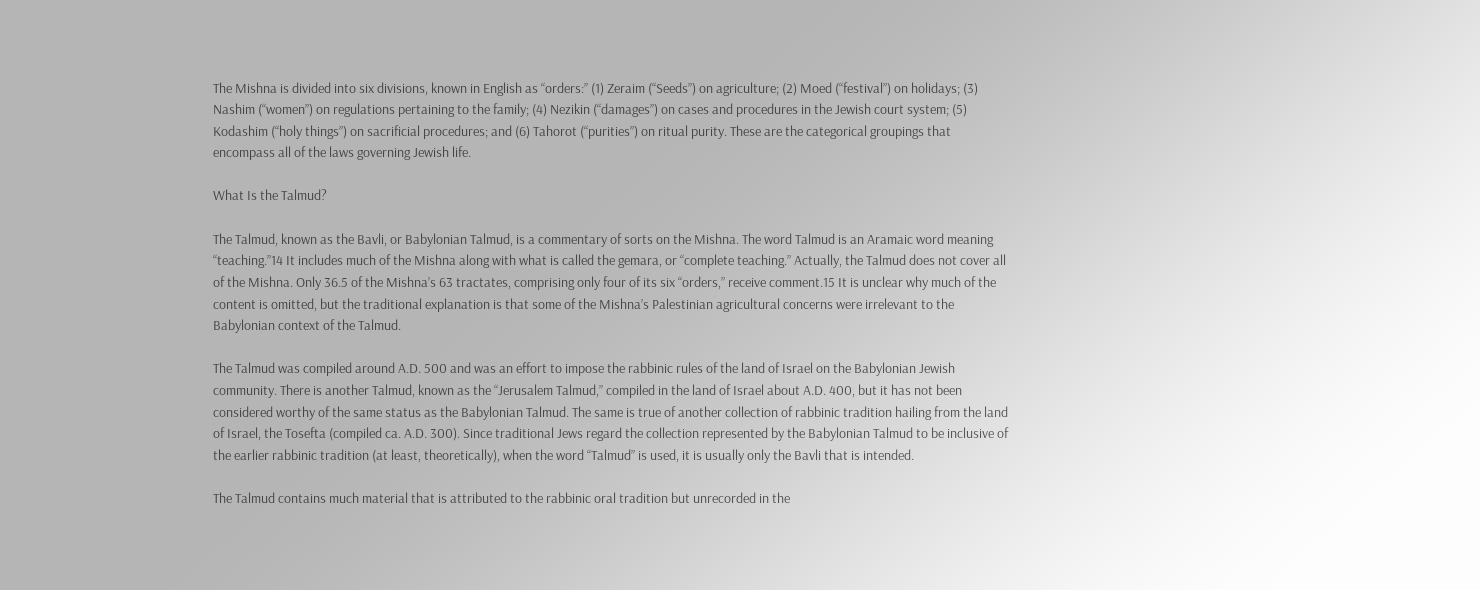The Mishna is divided into six divisions, known in English as “orders:” (1) Zeraim (“Seeds”) on agriculture; (2) Moed (“festival”) on holidays; (3) Nashim (“women”) on regulations pertaining to the family; (4) Nezikin (“damages”) on cases and procedures in the Jewish court system; (5) Kodashim (“holy things”) on sacrificial procedures; and (6) Tahorot (“purities”) on ritual purity. These are the categorical groupings that encompass all of the laws governing Jewish life.

What Is the Talmud?

The Talmud, known as the Bavli, or Babylonian Talmud, is a commentary of sorts on the Mishna. The word Talmud is an Aramaic word meaning “teaching.”14 It includes much of the Mishna along with what is called the gemara, or “complete teaching.” Actually, the Talmud does not cover all of the Mishna. Only 36.5 of the Mishna’s 63 tractates, comprising only four of its six “orders,” receive comment.15 It is unclear why much of the content is omitted, but the traditional explanation is that some of the Mishna’s Palestinian agricultural concerns were irrelevant to the Babylonian context of the Talmud.

The Talmud was compiled around A.D. 500 and was an effort to impose the rabbinic rules of the land of Israel on the Babylonian Jewish community. There is another Talmud, known as the “Jerusalem Talmud,” compiled in the land of Israel about A.D. 400, but it has not been considered worthy of the same status as the Babylonian Talmud. The same is true of another collection of rabbinic tradition hailing from the land of Israel, the Tosefta (compiled ca. A.D. 300). Since traditional Jews regard the collection represented by the Babylonian Talmud to be inclusive of the earlier rabbinic tradition (at least, theoretically), when the word “Talmud” is used, it is usually only the Bavli that is intended.

The Talmud contains much material that is attributed to the rabbinic oral tradition but unrecorded in the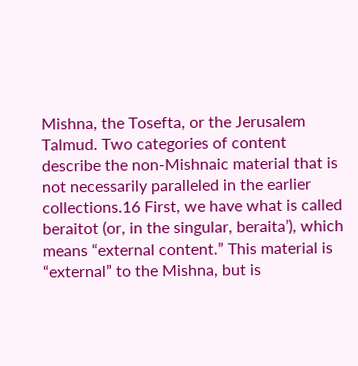Mishna, the Tosefta, or the Jerusalem Talmud. Two categories of content describe the non-Mishnaic material that is not necessarily paralleled in the earlier collections.16 First, we have what is called beraitot (or, in the singular, beraita’), which means “external content.” This material is “external” to the Mishna, but is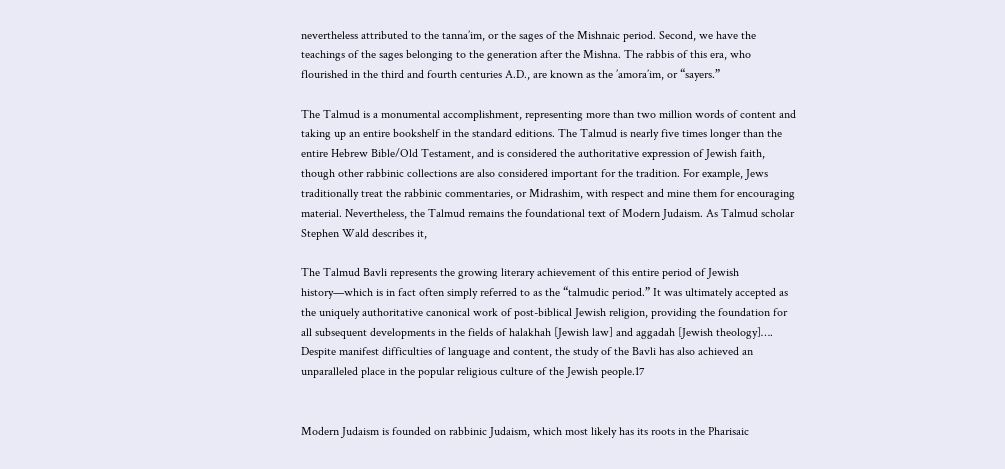nevertheless attributed to the tanna’im, or the sages of the Mishnaic period. Second, we have the teachings of the sages belonging to the generation after the Mishna. The rabbis of this era, who flourished in the third and fourth centuries A.D., are known as the ’amora’im, or “sayers.”

The Talmud is a monumental accomplishment, representing more than two million words of content and taking up an entire bookshelf in the standard editions. The Talmud is nearly five times longer than the entire Hebrew Bible/Old Testament, and is considered the authoritative expression of Jewish faith, though other rabbinic collections are also considered important for the tradition. For example, Jews traditionally treat the rabbinic commentaries, or Midrashim, with respect and mine them for encouraging material. Nevertheless, the Talmud remains the foundational text of Modern Judaism. As Talmud scholar Stephen Wald describes it,

The Talmud Bavli represents the growing literary achievement of this entire period of Jewish history—which is in fact often simply referred to as the “talmudic period.” It was ultimately accepted as the uniquely authoritative canonical work of post-biblical Jewish religion, providing the foundation for all subsequent developments in the fields of halakhah [Jewish law] and aggadah [Jewish theology]…. Despite manifest difficulties of language and content, the study of the Bavli has also achieved an unparalleled place in the popular religious culture of the Jewish people.17


Modern Judaism is founded on rabbinic Judaism, which most likely has its roots in the Pharisaic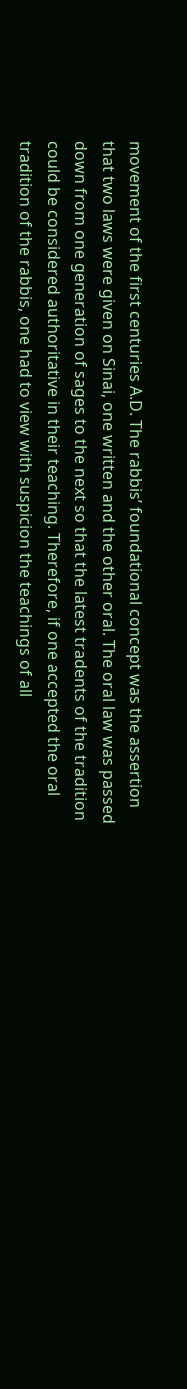movement of the first centuries A.D. The rabbis’ foundational concept was the assertion that two laws were given on Sinai, one written and the other oral. The oral law was passed down from one generation of sages to the next so that the latest tradents of the tradition could be considered authoritative in their teaching. Therefore, if one accepted the oral tradition of the rabbis, one had to view with suspicion the teachings of all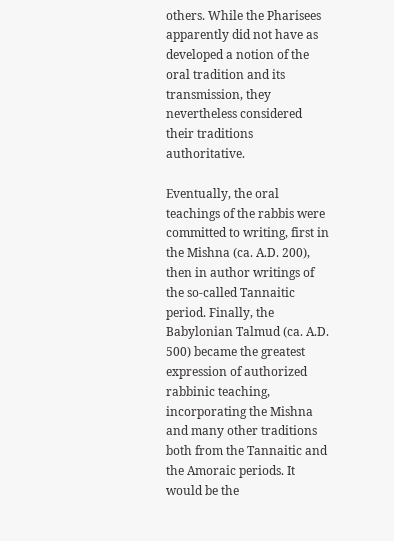others. While the Pharisees apparently did not have as developed a notion of the oral tradition and its transmission, they nevertheless considered their traditions authoritative.

Eventually, the oral teachings of the rabbis were committed to writing, first in the Mishna (ca. A.D. 200), then in author writings of the so-called Tannaitic period. Finally, the Babylonian Talmud (ca. A.D. 500) became the greatest expression of authorized rabbinic teaching, incorporating the Mishna and many other traditions both from the Tannaitic and the Amoraic periods. It would be the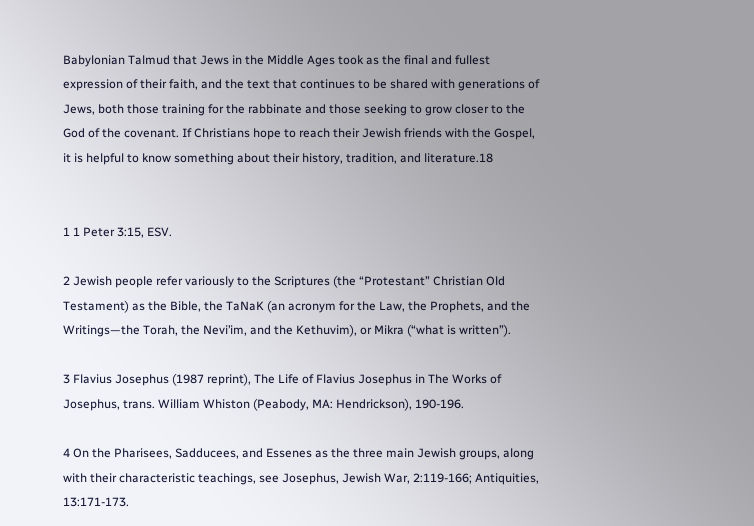Babylonian Talmud that Jews in the Middle Ages took as the final and fullest expression of their faith, and the text that continues to be shared with generations of Jews, both those training for the rabbinate and those seeking to grow closer to the God of the covenant. If Christians hope to reach their Jewish friends with the Gospel, it is helpful to know something about their history, tradition, and literature.18


1 1 Peter 3:15, ESV.

2 Jewish people refer variously to the Scriptures (the “Protestant” Christian Old Testament) as the Bible, the TaNaK (an acronym for the Law, the Prophets, and the Writings—the Torah, the Nevi’im, and the Kethuvim), or Mikra (“what is written”).

3 Flavius Josephus (1987 reprint), The Life of Flavius Josephus in The Works of Josephus, trans. William Whiston (Peabody, MA: Hendrickson), 190-196.

4 On the Pharisees, Sadducees, and Essenes as the three main Jewish groups, along with their characteristic teachings, see Josephus, Jewish War, 2:119-166; Antiquities, 13:171-173.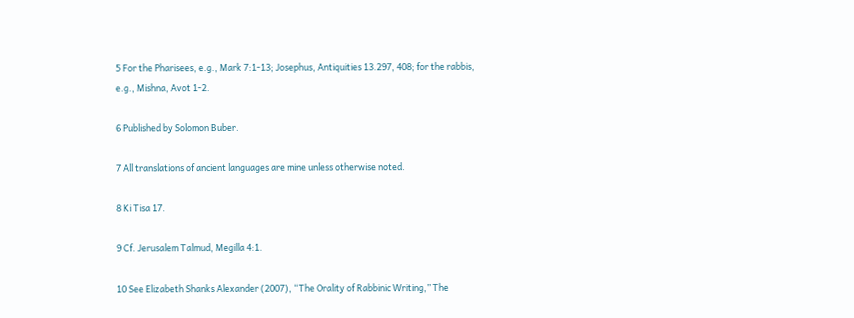5 For the Pharisees, e.g., Mark 7:1-13; Josephus, Antiquities 13.297, 408; for the rabbis, e.g., Mishna, Avot 1-2.

6 Published by Solomon Buber.

7 All translations of ancient languages are mine unless otherwise noted.

8 Ki Tisa 17.

9 Cf. Jerusalem Talmud, Megilla 4:1.

10 See Elizabeth Shanks Alexander (2007), “The Orality of Rabbinic Writing,” The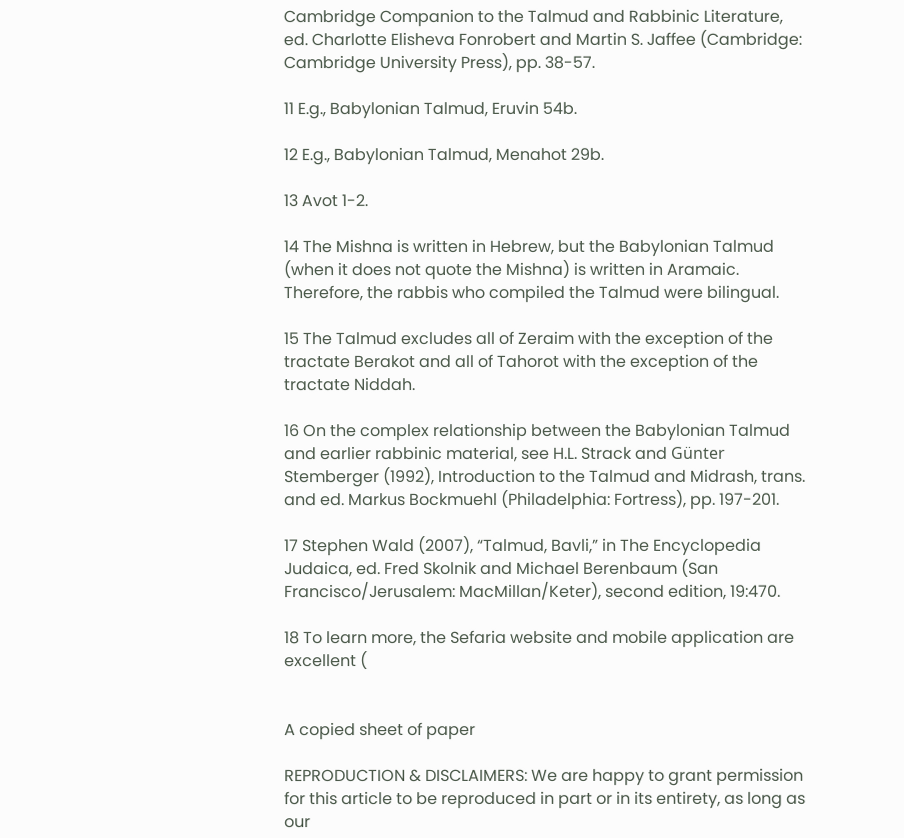Cambridge Companion to the Talmud and Rabbinic Literature, ed. Charlotte Elisheva Fonrobert and Martin S. Jaffee (Cambridge: Cambridge University Press), pp. 38-57.

11 E.g., Babylonian Talmud, Eruvin 54b.

12 E.g., Babylonian Talmud, Menahot 29b.

13 Avot 1-2.

14 The Mishna is written in Hebrew, but the Babylonian Talmud (when it does not quote the Mishna) is written in Aramaic. Therefore, the rabbis who compiled the Talmud were bilingual.

15 The Talmud excludes all of Zeraim with the exception of the tractate Berakot and all of Tahorot with the exception of the tractate Niddah.

16 On the complex relationship between the Babylonian Talmud and earlier rabbinic material, see H.L. Strack and Günter Stemberger (1992), Introduction to the Talmud and Midrash, trans. and ed. Markus Bockmuehl (Philadelphia: Fortress), pp. 197-201.

17 Stephen Wald (2007), “Talmud, Bavli,” in The Encyclopedia Judaica, ed. Fred Skolnik and Michael Berenbaum (San Francisco/Jerusalem: MacMillan/Keter), second edition, 19:470.

18 To learn more, the Sefaria website and mobile application are excellent (


A copied sheet of paper

REPRODUCTION & DISCLAIMERS: We are happy to grant permission for this article to be reproduced in part or in its entirety, as long as our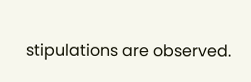stipulations are observed.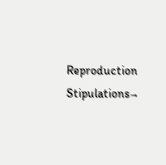Reproduction Stipulations→